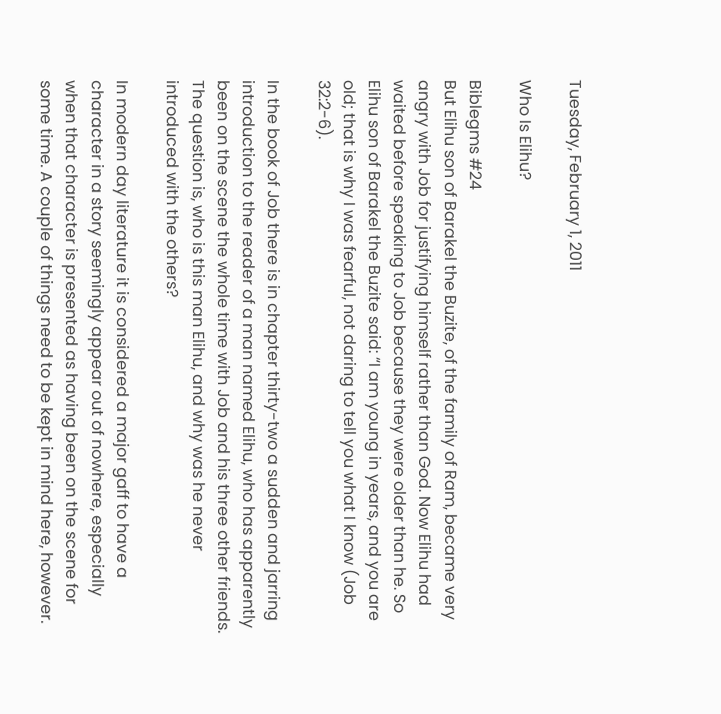Tuesday, February 1, 2011

Who Is Elihu?

Biblegms #24
But Elihu son of Barakel the Buzite, of the family of Ram, became very angry with Job for justifying himself rather than God. Now Elihu had waited before speaking to Job because they were older than he. So Elihu son of Barakel the Buzite said: “I am young in years, and you are old; that is why I was fearful, not daring to tell you what I know (Job 32:2-6).

In the book of Job there is in chapter thirty-two a sudden and jarring introduction to the reader of a man named Elihu, who has apparently been on the scene the whole time with Job and his three other friends. The question is, who is this man Elihu, and why was he never introduced with the others?

In modern day literature it is considered a major gaff to have a character in a story seemingly appear out of nowhere, especially when that character is presented as having been on the scene for some time. A couple of things need to be kept in mind here, however.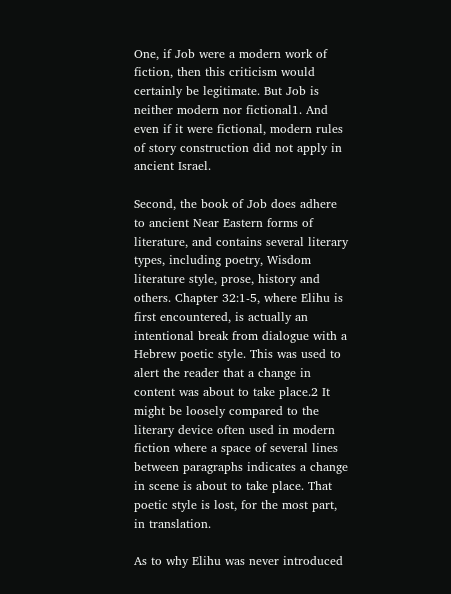One, if Job were a modern work of fiction, then this criticism would certainly be legitimate. But Job is neither modern nor fictional1. And even if it were fictional, modern rules of story construction did not apply in ancient Israel.

Second, the book of Job does adhere to ancient Near Eastern forms of literature, and contains several literary types, including poetry, Wisdom literature style, prose, history and others. Chapter 32:1-5, where Elihu is first encountered, is actually an intentional break from dialogue with a Hebrew poetic style. This was used to alert the reader that a change in content was about to take place.2 It might be loosely compared to the literary device often used in modern fiction where a space of several lines between paragraphs indicates a change in scene is about to take place. That poetic style is lost, for the most part, in translation.

As to why Elihu was never introduced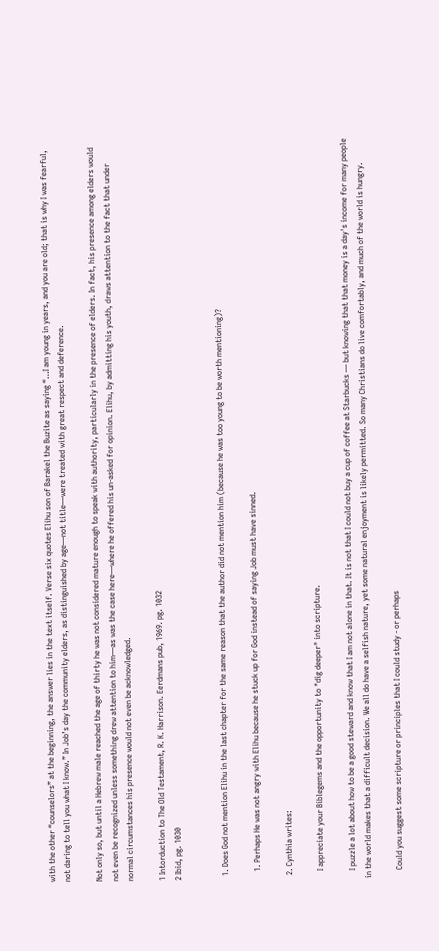with the other “counselors” at the beginning, the answer lies in the text itself. Verse six quotes Elihu son of Barakel the Buzite as saying “…I am young in years, and you are old; that is why I was fearful, not daring to tell you what I know.” In Job’s day the community elders, as distinguished by age—not title—were treated with great respect and deference.

Not only so, but until a Hebrew male reached the age of thirty he was not considered mature enough to speak with authority, particularly in the presence of elders. In fact, his presence among elders would not even be recognized unless something drew attention to him—as was the case here—where he offered his un-asked for opinion. Elihu, by admitting his youth, draws attention to the fact that under normal circumstances his presence would not even be acknowledged.

1 Intorduction to The Old Testament, R. K. Harrison. Eerdmans pub, 1969. pg. 1032
2 Ibid, pg. 1030


  1. Does God not mention Elihu in the last chapter for the same reason that the author did not mention him (because he was too young to be worth mentioning)?

    1. Perhaps He was not angry with Elihu because he stuck up for God instead of saying Job must have sinned.

  2. Cynthia writes:

    I appreciate your Biblegems and the opportunity to "dig deeper" into scripture.

    I puzzle a lot about how to be a good steward and know that I am not alone in that. It is not that I could not buy a cup of coffee at Starbucks — but knowing that that money is a day's income for many people in the world makes that a difficult decision. We all do have a selfish nature, yet some natural enjoyment is likely permitted. So many Christians do live comfortably, and much of the world is hungry.

    Could you suggest some scripture or principles that I could study - or perhaps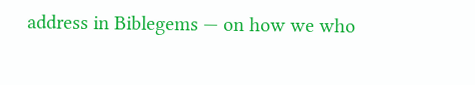address in Biblegems — on how we who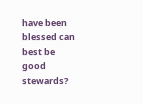have been blessed can best be good stewards?